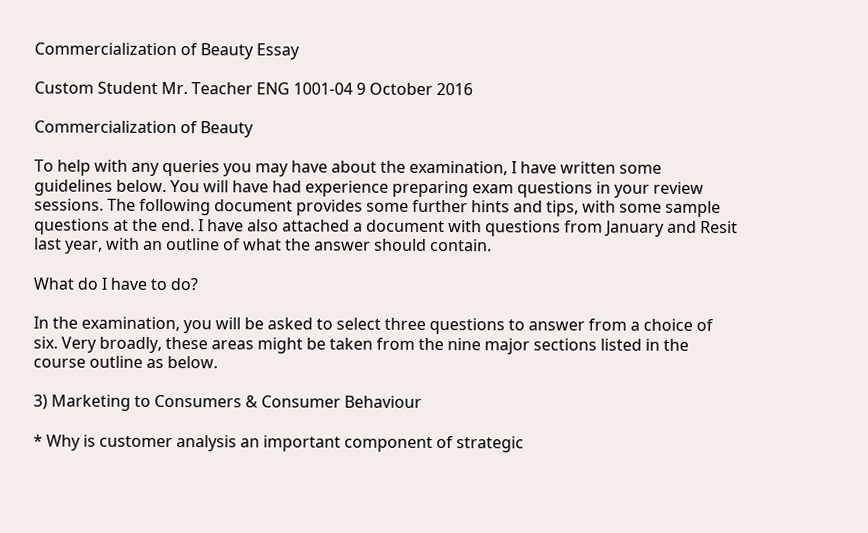Commercialization of Beauty Essay

Custom Student Mr. Teacher ENG 1001-04 9 October 2016

Commercialization of Beauty

To help with any queries you may have about the examination, I have written some guidelines below. You will have had experience preparing exam questions in your review sessions. The following document provides some further hints and tips, with some sample questions at the end. I have also attached a document with questions from January and Resit last year, with an outline of what the answer should contain.

What do I have to do?

In the examination, you will be asked to select three questions to answer from a choice of six. Very broadly, these areas might be taken from the nine major sections listed in the course outline as below.

3) Marketing to Consumers & Consumer Behaviour

* Why is customer analysis an important component of strategic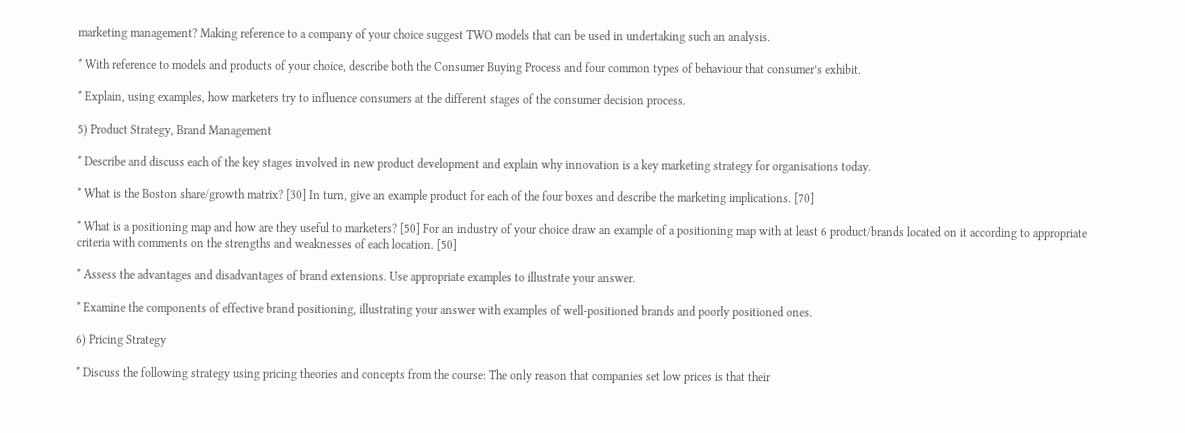marketing management? Making reference to a company of your choice suggest TWO models that can be used in undertaking such an analysis.

* With reference to models and products of your choice, describe both the Consumer Buying Process and four common types of behaviour that consumer’s exhibit.

* Explain, using examples, how marketers try to influence consumers at the different stages of the consumer decision process.

5) Product Strategy, Brand Management

* Describe and discuss each of the key stages involved in new product development and explain why innovation is a key marketing strategy for organisations today.

* What is the Boston share/growth matrix? [30] In turn, give an example product for each of the four boxes and describe the marketing implications. [70]

* What is a positioning map and how are they useful to marketers? [50] For an industry of your choice draw an example of a positioning map with at least 6 product/brands located on it according to appropriate criteria with comments on the strengths and weaknesses of each location. [50]

* Assess the advantages and disadvantages of brand extensions. Use appropriate examples to illustrate your answer.

* Examine the components of effective brand positioning, illustrating your answer with examples of well-positioned brands and poorly positioned ones.

6) Pricing Strategy

* Discuss the following strategy using pricing theories and concepts from the course: The only reason that companies set low prices is that their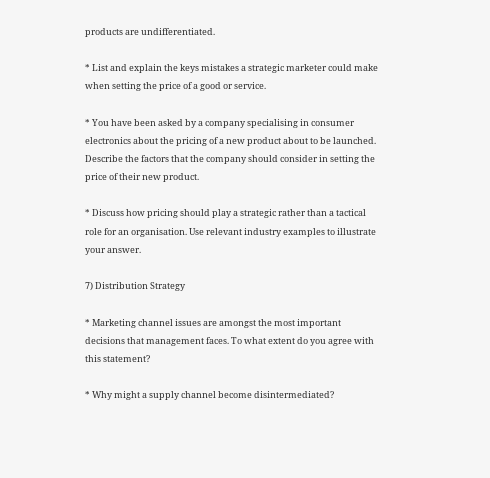products are undifferentiated.

* List and explain the keys mistakes a strategic marketer could make when setting the price of a good or service.

* You have been asked by a company specialising in consumer electronics about the pricing of a new product about to be launched. Describe the factors that the company should consider in setting the price of their new product.

* Discuss how pricing should play a strategic rather than a tactical role for an organisation. Use relevant industry examples to illustrate your answer.

7) Distribution Strategy

* Marketing channel issues are amongst the most important decisions that management faces. To what extent do you agree with this statement?

* Why might a supply channel become disintermediated?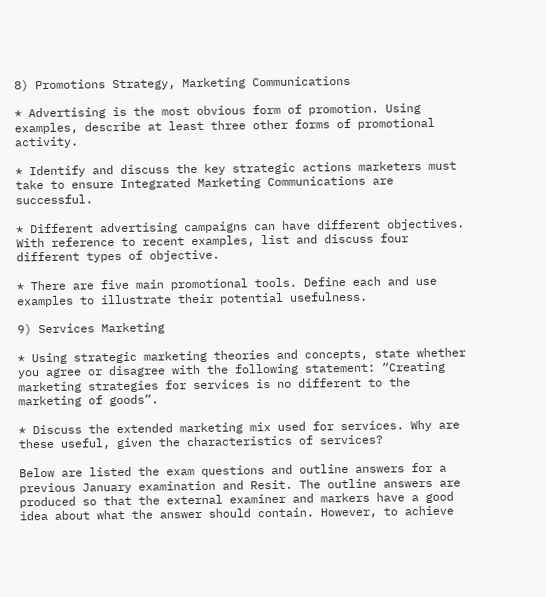8) Promotions Strategy, Marketing Communications

* Advertising is the most obvious form of promotion. Using examples, describe at least three other forms of promotional activity.

* Identify and discuss the key strategic actions marketers must take to ensure Integrated Marketing Communications are successful.

* Different advertising campaigns can have different objectives. With reference to recent examples, list and discuss four different types of objective.

* There are five main promotional tools. Define each and use examples to illustrate their potential usefulness.

9) Services Marketing

* Using strategic marketing theories and concepts, state whether you agree or disagree with the following statement: “Creating marketing strategies for services is no different to the marketing of goods”.

* Discuss the extended marketing mix used for services. Why are these useful, given the characteristics of services?

Below are listed the exam questions and outline answers for a previous January examination and Resit. The outline answers are produced so that the external examiner and markers have a good idea about what the answer should contain. However, to achieve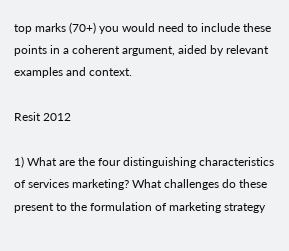top marks (70+) you would need to include these points in a coherent argument, aided by relevant examples and context.

Resit 2012

1) What are the four distinguishing characteristics of services marketing? What challenges do these present to the formulation of marketing strategy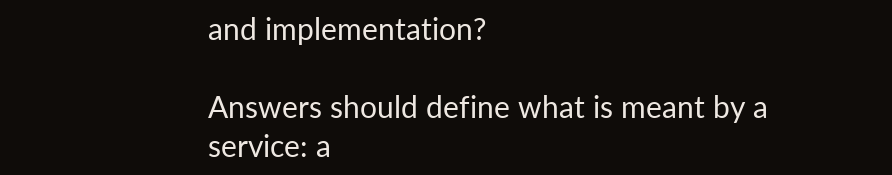and implementation?

Answers should define what is meant by a service: a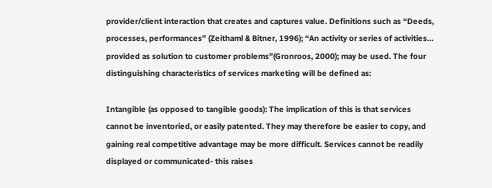provider/client interaction that creates and captures value. Definitions such as “Deeds, processes, performances” (Zeithaml & Bitner, 1996); “An activity or series of activities… provided as solution to customer problems”(Gronroos, 2000); may be used. The four distinguishing characteristics of services marketing will be defined as:

Intangible (as opposed to tangible goods): The implication of this is that services cannot be inventoried, or easily patented. They may therefore be easier to copy, and gaining real competitive advantage may be more difficult. Services cannot be readily displayed or communicated- this raises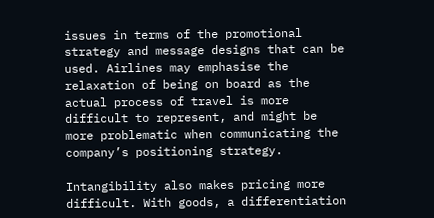issues in terms of the promotional strategy and message designs that can be used. Airlines may emphasise the relaxation of being on board as the actual process of travel is more difficult to represent, and might be more problematic when communicating the company’s positioning strategy.

Intangibility also makes pricing more difficult. With goods, a differentiation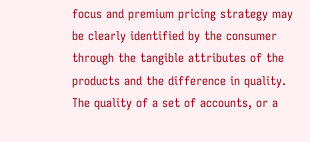focus and premium pricing strategy may be clearly identified by the consumer through the tangible attributes of the products and the difference in quality. The quality of a set of accounts, or a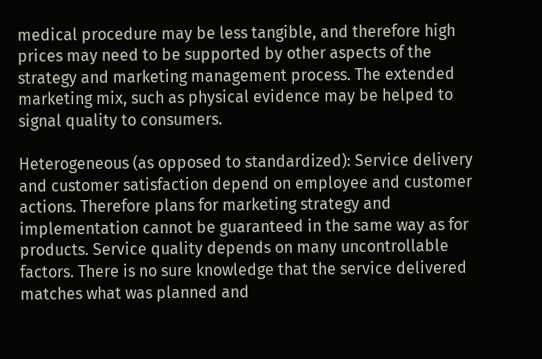medical procedure may be less tangible, and therefore high prices may need to be supported by other aspects of the strategy and marketing management process. The extended marketing mix, such as physical evidence may be helped to signal quality to consumers.

Heterogeneous (as opposed to standardized): Service delivery and customer satisfaction depend on employee and customer actions. Therefore plans for marketing strategy and implementation cannot be guaranteed in the same way as for products. Service quality depends on many uncontrollable factors. There is no sure knowledge that the service delivered matches what was planned and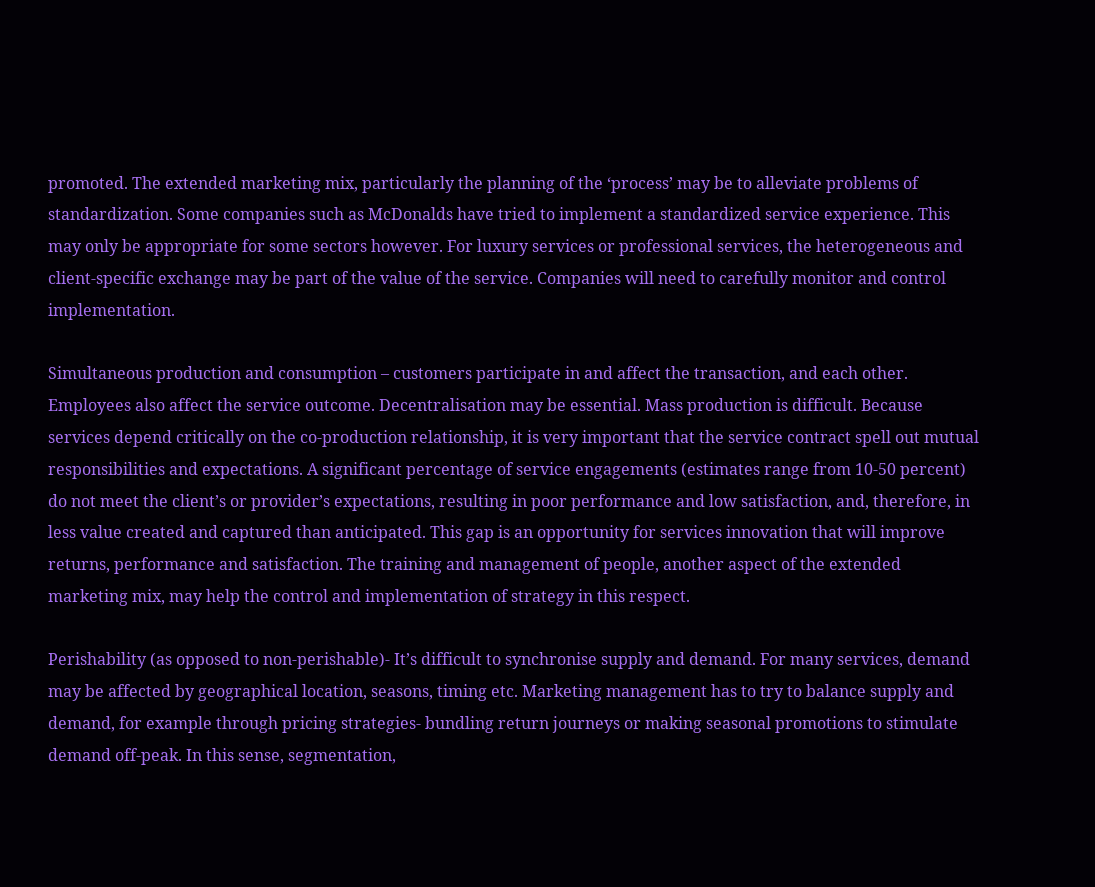promoted. The extended marketing mix, particularly the planning of the ‘process’ may be to alleviate problems of standardization. Some companies such as McDonalds have tried to implement a standardized service experience. This may only be appropriate for some sectors however. For luxury services or professional services, the heterogeneous and client-specific exchange may be part of the value of the service. Companies will need to carefully monitor and control implementation.

Simultaneous production and consumption – customers participate in and affect the transaction, and each other. Employees also affect the service outcome. Decentralisation may be essential. Mass production is difficult. Because services depend critically on the co-production relationship, it is very important that the service contract spell out mutual responsibilities and expectations. A significant percentage of service engagements (estimates range from 10-50 percent) do not meet the client’s or provider’s expectations, resulting in poor performance and low satisfaction, and, therefore, in less value created and captured than anticipated. This gap is an opportunity for services innovation that will improve returns, performance and satisfaction. The training and management of people, another aspect of the extended marketing mix, may help the control and implementation of strategy in this respect.

Perishability (as opposed to non-perishable)- It’s difficult to synchronise supply and demand. For many services, demand may be affected by geographical location, seasons, timing etc. Marketing management has to try to balance supply and demand, for example through pricing strategies- bundling return journeys or making seasonal promotions to stimulate demand off-peak. In this sense, segmentation,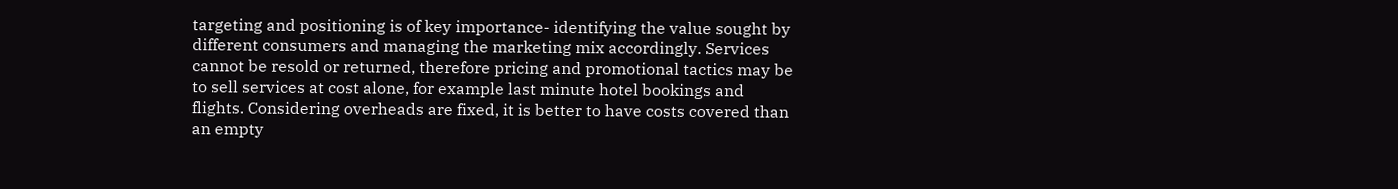targeting and positioning is of key importance- identifying the value sought by different consumers and managing the marketing mix accordingly. Services cannot be resold or returned, therefore pricing and promotional tactics may be to sell services at cost alone, for example last minute hotel bookings and flights. Considering overheads are fixed, it is better to have costs covered than an empty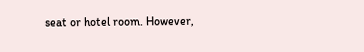seat or hotel room. However,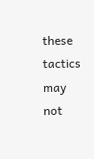these tactics may not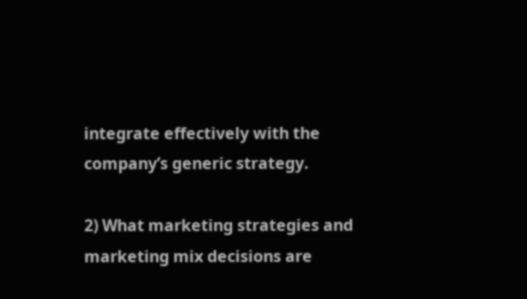integrate effectively with the company’s generic strategy.

2) What marketing strategies and marketing mix decisions are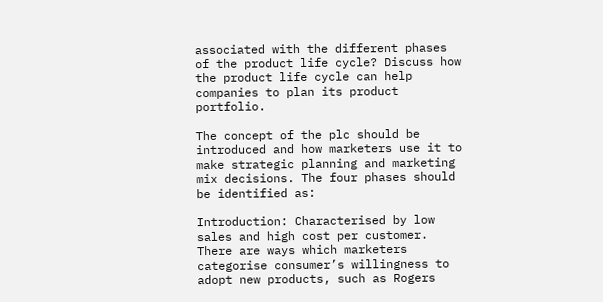associated with the different phases of the product life cycle? Discuss how the product life cycle can help companies to plan its product portfolio.

The concept of the plc should be introduced and how marketers use it to make strategic planning and marketing mix decisions. The four phases should be identified as:

Introduction: Characterised by low sales and high cost per customer. There are ways which marketers categorise consumer’s willingness to adopt new products, such as Rogers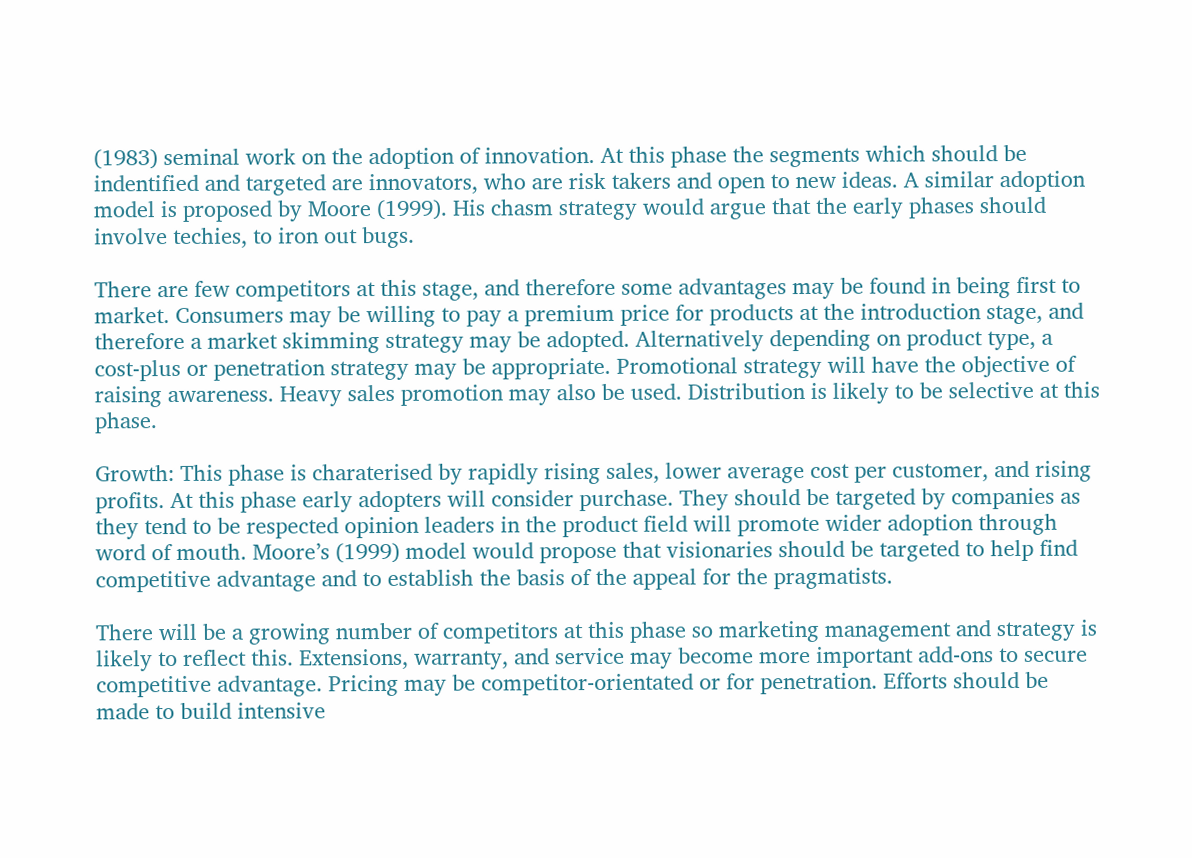(1983) seminal work on the adoption of innovation. At this phase the segments which should be indentified and targeted are innovators, who are risk takers and open to new ideas. A similar adoption model is proposed by Moore (1999). His chasm strategy would argue that the early phases should involve techies, to iron out bugs.

There are few competitors at this stage, and therefore some advantages may be found in being first to market. Consumers may be willing to pay a premium price for products at the introduction stage, and therefore a market skimming strategy may be adopted. Alternatively depending on product type, a cost-plus or penetration strategy may be appropriate. Promotional strategy will have the objective of raising awareness. Heavy sales promotion may also be used. Distribution is likely to be selective at this phase.

Growth: This phase is charaterised by rapidly rising sales, lower average cost per customer, and rising profits. At this phase early adopters will consider purchase. They should be targeted by companies as they tend to be respected opinion leaders in the product field will promote wider adoption through word of mouth. Moore’s (1999) model would propose that visionaries should be targeted to help find competitive advantage and to establish the basis of the appeal for the pragmatists.

There will be a growing number of competitors at this phase so marketing management and strategy is likely to reflect this. Extensions, warranty, and service may become more important add-ons to secure competitive advantage. Pricing may be competitor-orientated or for penetration. Efforts should be made to build intensive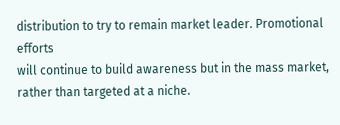distribution to try to remain market leader. Promotional efforts
will continue to build awareness but in the mass market, rather than targeted at a niche.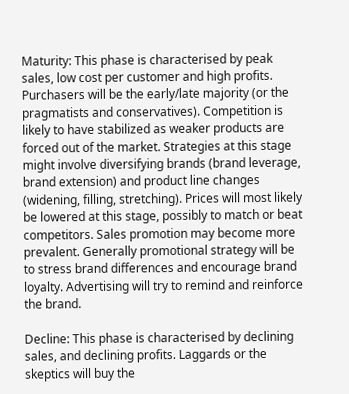Maturity: This phase is characterised by peak sales, low cost per customer and high profits. Purchasers will be the early/late majority (or the pragmatists and conservatives). Competition is likely to have stabilized as weaker products are forced out of the market. Strategies at this stage might involve diversifying brands (brand leverage, brand extension) and product line changes (widening, filling, stretching). Prices will most likely be lowered at this stage, possibly to match or beat competitors. Sales promotion may become more prevalent. Generally promotional strategy will be to stress brand differences and encourage brand loyalty. Advertising will try to remind and reinforce the brand.

Decline: This phase is characterised by declining sales, and declining profits. Laggards or the skeptics will buy the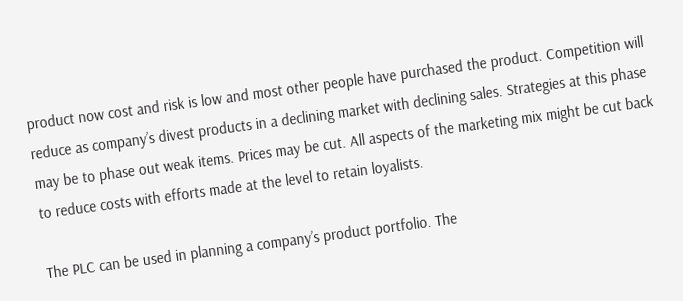product now cost and risk is low and most other people have purchased the product. Competition will reduce as company’s divest products in a declining market with declining sales. Strategies at this phase may be to phase out weak items. Prices may be cut. All aspects of the marketing mix might be cut back to reduce costs with efforts made at the level to retain loyalists.

The PLC can be used in planning a company’s product portfolio. The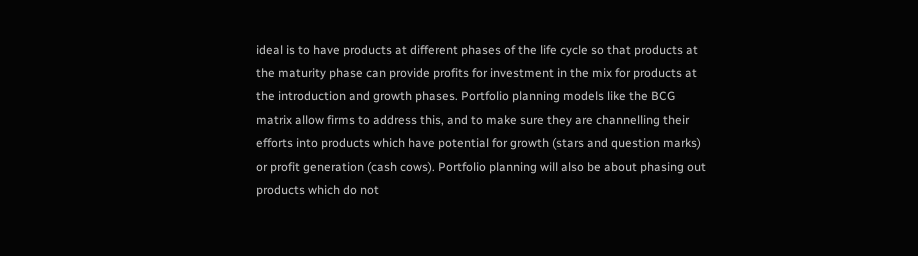ideal is to have products at different phases of the life cycle so that products at the maturity phase can provide profits for investment in the mix for products at the introduction and growth phases. Portfolio planning models like the BCG matrix allow firms to address this, and to make sure they are channelling their efforts into products which have potential for growth (stars and question marks) or profit generation (cash cows). Portfolio planning will also be about phasing out products which do not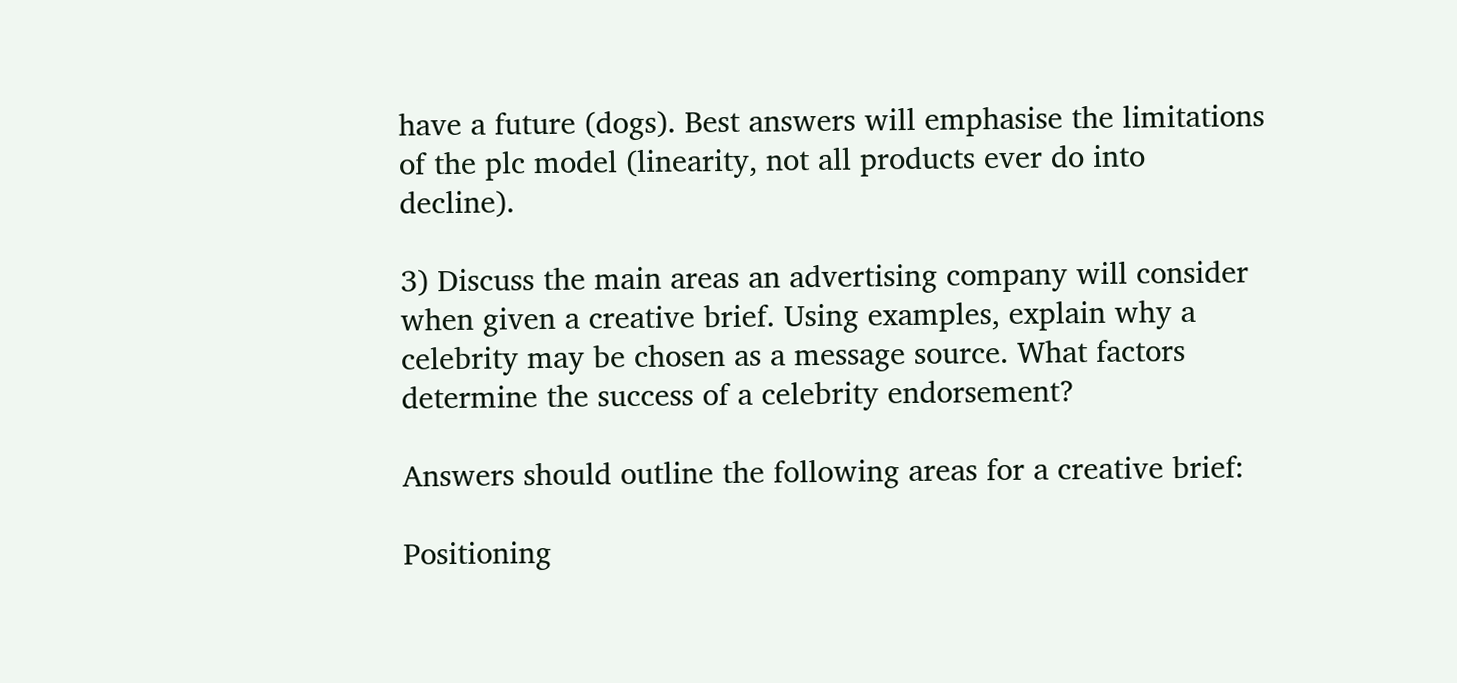have a future (dogs). Best answers will emphasise the limitations of the plc model (linearity, not all products ever do into decline).

3) Discuss the main areas an advertising company will consider when given a creative brief. Using examples, explain why a celebrity may be chosen as a message source. What factors determine the success of a celebrity endorsement?

Answers should outline the following areas for a creative brief:

Positioning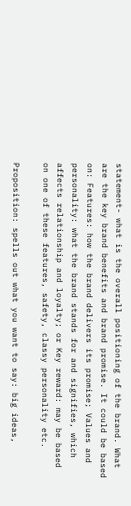statement- what is the overall positioning of the brand. What are the key brand benefits and brand promise. It could be based on: Features: how the brand delivers its promise; Values and personality: what the brand stands for and signifies, which affects relationship and loyalty; or Key reward: may be based on one of these features, safety, classy personality etc.

Proposition: spells out what you want to say: big ideas,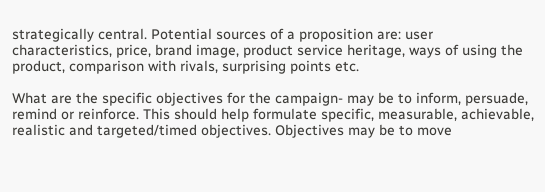strategically central. Potential sources of a proposition are: user characteristics, price, brand image, product service heritage, ways of using the product, comparison with rivals, surprising points etc.

What are the specific objectives for the campaign- may be to inform, persuade, remind or reinforce. This should help formulate specific, measurable, achievable, realistic and targeted/timed objectives. Objectives may be to move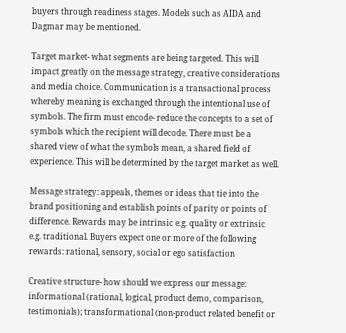buyers through readiness stages. Models such as AIDA and Dagmar may be mentioned.

Target market- what segments are being targeted. This will impact greatly on the message strategy, creative considerations and media choice. Communication is a transactional process whereby meaning is exchanged through the intentional use of symbols. The firm must encode- reduce the concepts to a set of symbols which the recipient will decode. There must be a shared view of what the symbols mean, a shared field of experience. This will be determined by the target market as well.

Message strategy: appeals, themes or ideas that tie into the brand positioning and establish points of parity or points of difference. Rewards may be intrinsic e.g. quality or extrinsic e.g. traditional. Buyers expect one or more of the following rewards: rational, sensory, social or ego satisfaction

Creative structure- how should we express our message: informational (rational, logical, product demo, comparison, testimonials); transformational (non-product related benefit or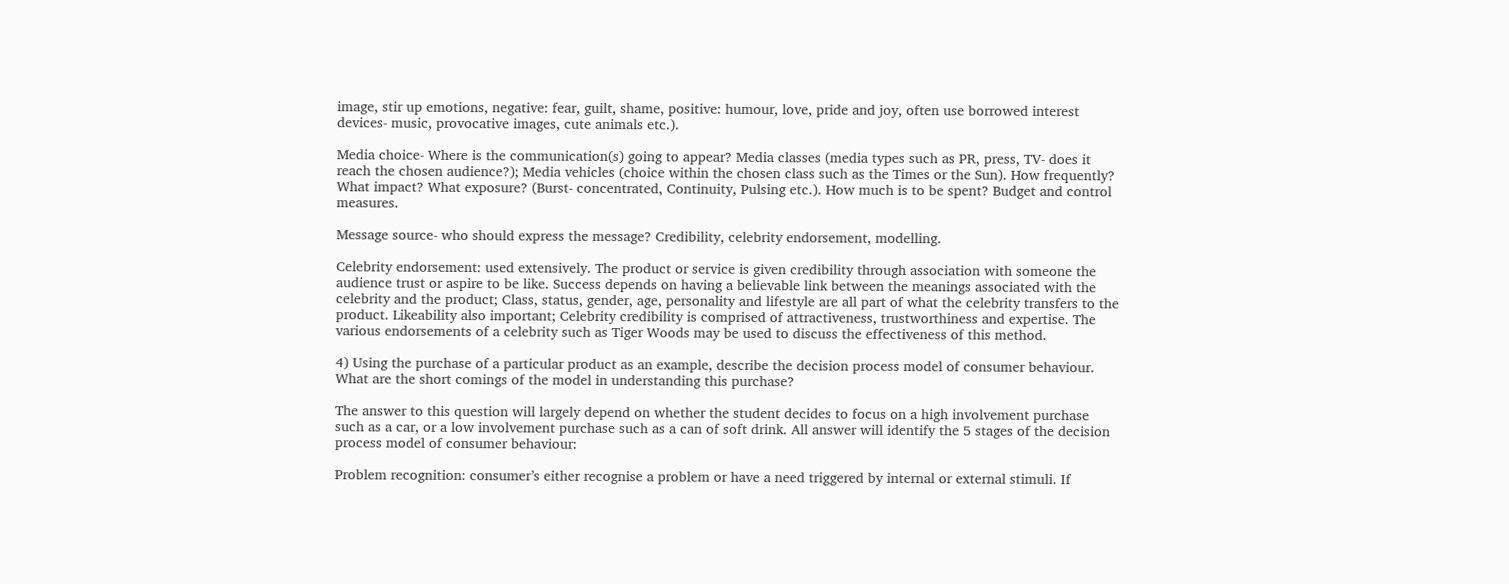image, stir up emotions, negative: fear, guilt, shame, positive: humour, love, pride and joy, often use borrowed interest devices- music, provocative images, cute animals etc.).

Media choice- Where is the communication(s) going to appear? Media classes (media types such as PR, press, TV- does it reach the chosen audience?); Media vehicles (choice within the chosen class such as the Times or the Sun). How frequently? What impact? What exposure? (Burst- concentrated, Continuity, Pulsing etc.). How much is to be spent? Budget and control measures.

Message source- who should express the message? Credibility, celebrity endorsement, modelling.

Celebrity endorsement: used extensively. The product or service is given credibility through association with someone the audience trust or aspire to be like. Success depends on having a believable link between the meanings associated with the celebrity and the product; Class, status, gender, age, personality and lifestyle are all part of what the celebrity transfers to the product. Likeability also important; Celebrity credibility is comprised of attractiveness, trustworthiness and expertise. The various endorsements of a celebrity such as Tiger Woods may be used to discuss the effectiveness of this method.

4) Using the purchase of a particular product as an example, describe the decision process model of consumer behaviour. What are the short comings of the model in understanding this purchase?

The answer to this question will largely depend on whether the student decides to focus on a high involvement purchase such as a car, or a low involvement purchase such as a can of soft drink. All answer will identify the 5 stages of the decision process model of consumer behaviour:

Problem recognition: consumer’s either recognise a problem or have a need triggered by internal or external stimuli. If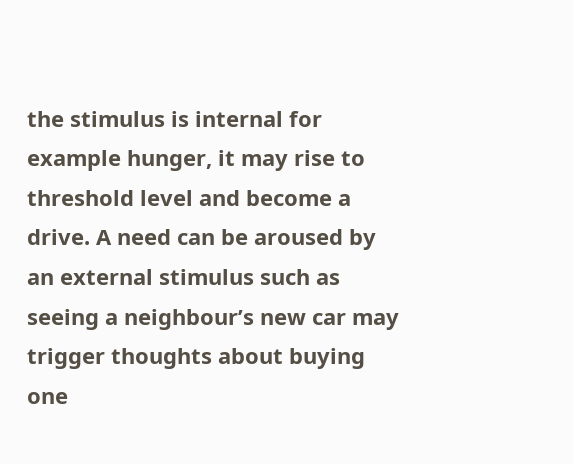the stimulus is internal for example hunger, it may rise to threshold level and become a drive. A need can be aroused by an external stimulus such as seeing a neighbour’s new car may trigger thoughts about buying one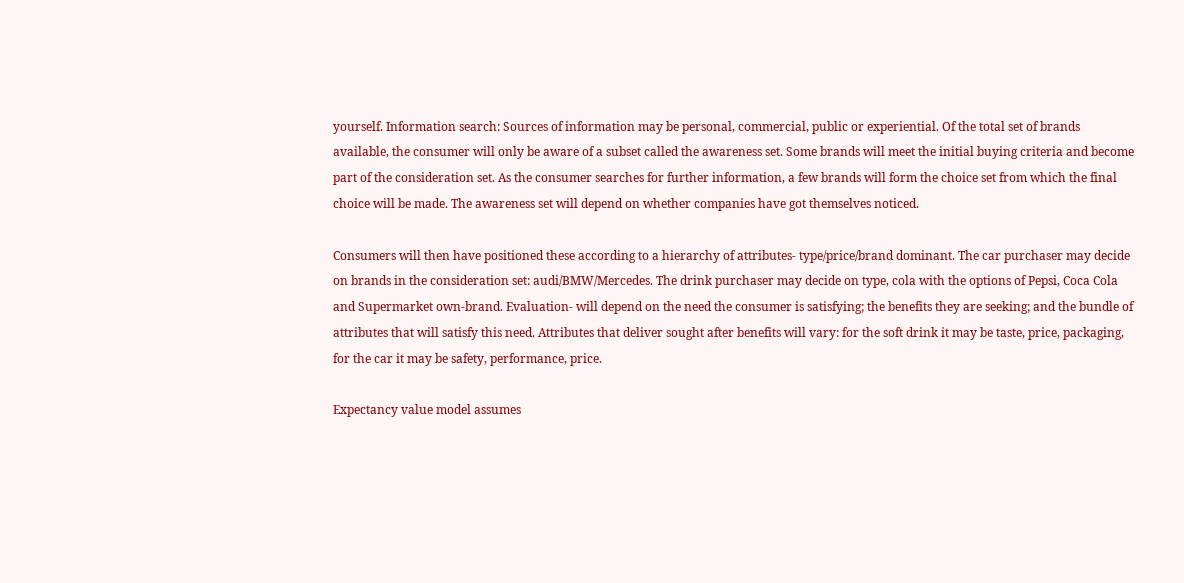yourself. Information search: Sources of information may be personal, commercial, public or experiential. Of the total set of brands available, the consumer will only be aware of a subset called the awareness set. Some brands will meet the initial buying criteria and become part of the consideration set. As the consumer searches for further information, a few brands will form the choice set from which the final choice will be made. The awareness set will depend on whether companies have got themselves noticed.

Consumers will then have positioned these according to a hierarchy of attributes- type/price/brand dominant. The car purchaser may decide on brands in the consideration set: audi/BMW/Mercedes. The drink purchaser may decide on type, cola with the options of Pepsi, Coca Cola and Supermarket own-brand. Evaluation- will depend on the need the consumer is satisfying; the benefits they are seeking; and the bundle of attributes that will satisfy this need. Attributes that deliver sought after benefits will vary: for the soft drink it may be taste, price, packaging, for the car it may be safety, performance, price.

Expectancy value model assumes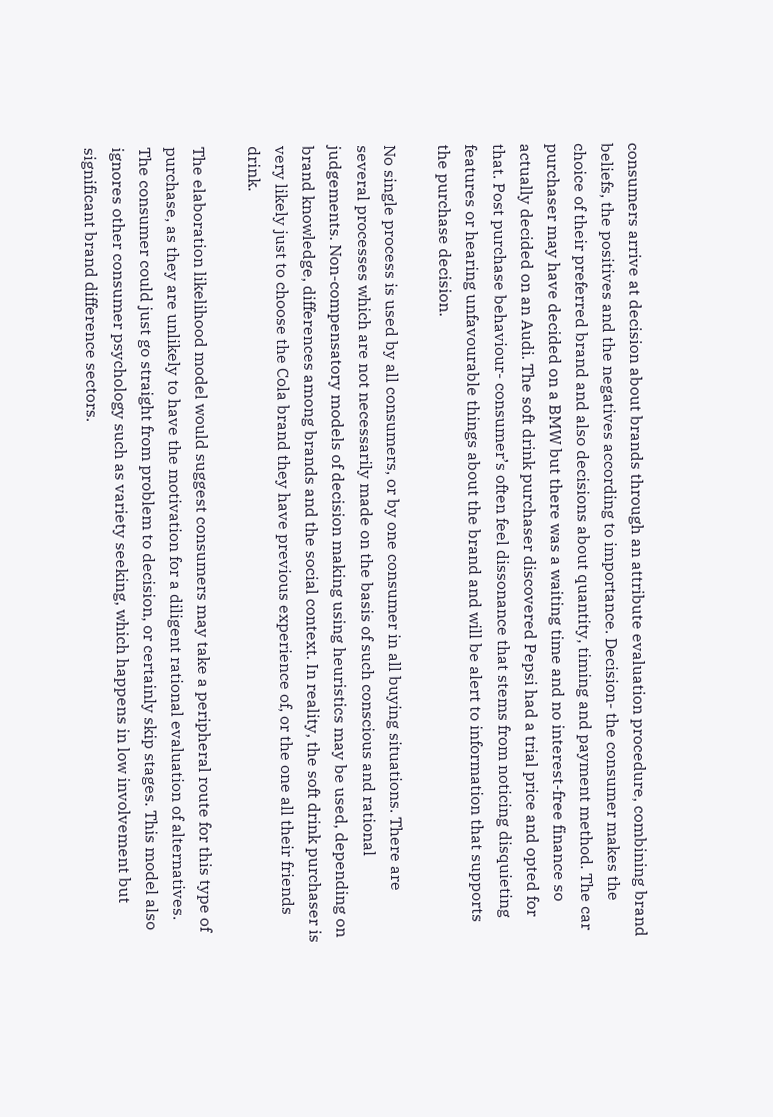consumers arrive at decision about brands through an attribute evaluation procedure, combining brand beliefs, the positives and the negatives according to importance. Decision- the consumer makes the choice of their preferred brand and also decisions about quantity, timing and payment method. The car purchaser may have decided on a BMW but there was a waiting time and no interest-free finance so actually decided on an Audi. The soft drink purchaser discovered Pepsi had a trial price and opted for that. Post purchase behaviour- consumer’s often feel dissonance that stems from noticing disquieting features or hearing unfavourable things about the brand and will be alert to information that supports the purchase decision.

No single process is used by all consumers, or by one consumer in all buying situations. There are several processes which are not necessarily made on the basis of such conscious and rational judgements. Non-compensatory models of decision making using heuristics may be used, depending on brand knowledge, differences among brands and the social context. In reality, the soft drink purchaser is very likely just to choose the Cola brand they have previous experience of, or the one all their friends drink.

The elaboration likelihood model would suggest consumers may take a peripheral route for this type of purchase, as they are unlikely to have the motivation for a diligent rational evaluation of alternatives. The consumer could just go straight from problem to decision, or certainly skip stages. This model also ignores other consumer psychology such as variety seeking, which happens in low involvement but significant brand difference sectors.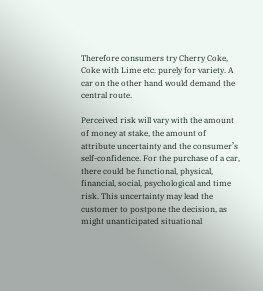Therefore consumers try Cherry Coke, Coke with Lime etc. purely for variety. A car on the other hand would demand the central route.

Perceived risk will vary with the amount of money at stake, the amount of attribute uncertainty and the consumer’s self-confidence. For the purchase of a car, there could be functional, physical, financial, social, psychological and time risk. This uncertainty may lead the customer to postpone the decision, as might unanticipated situational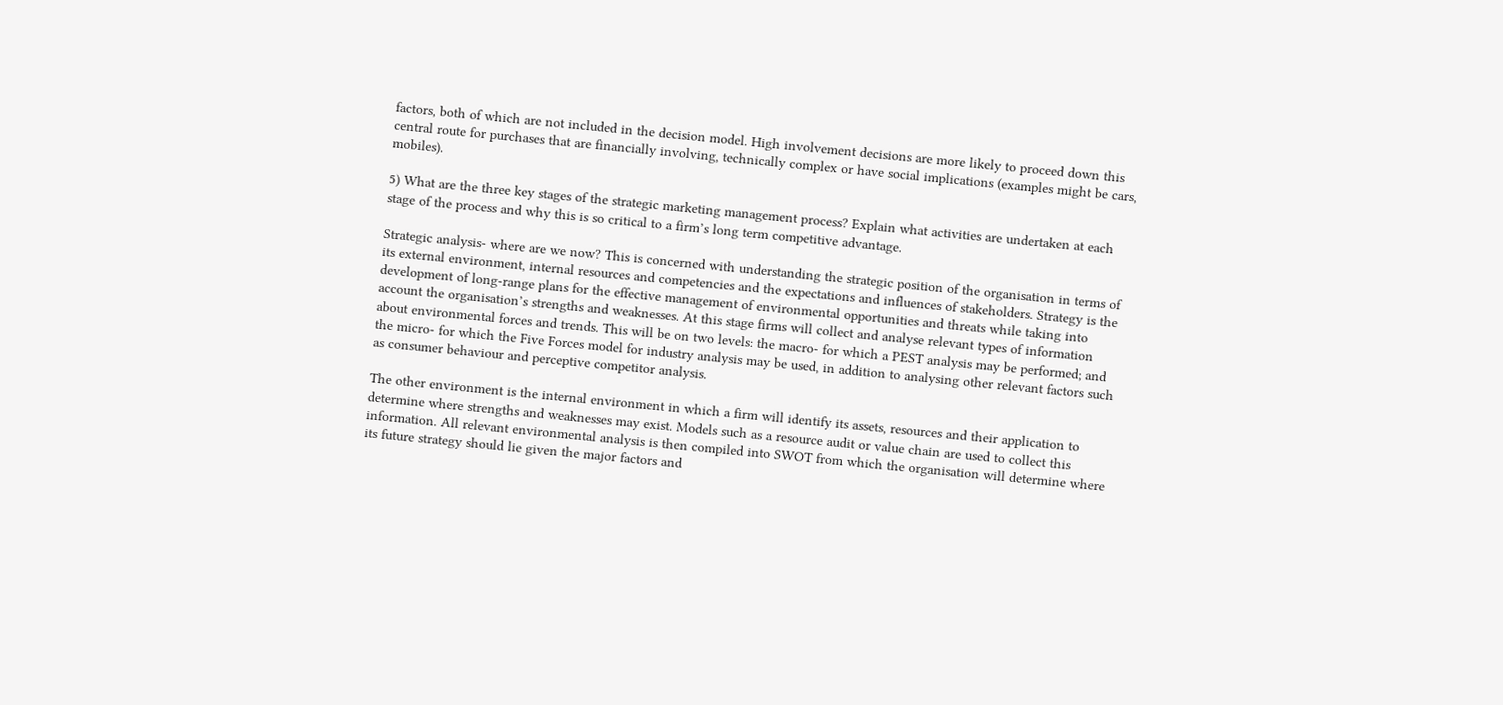factors, both of which are not included in the decision model. High involvement decisions are more likely to proceed down this central route for purchases that are financially involving, technically complex or have social implications (examples might be cars, mobiles).

5) What are the three key stages of the strategic marketing management process? Explain what activities are undertaken at each stage of the process and why this is so critical to a firm’s long term competitive advantage.

Strategic analysis- where are we now? This is concerned with understanding the strategic position of the organisation in terms of its external environment, internal resources and competencies and the expectations and influences of stakeholders. Strategy is the development of long-range plans for the effective management of environmental opportunities and threats while taking into account the organisation’s strengths and weaknesses. At this stage firms will collect and analyse relevant types of information about environmental forces and trends. This will be on two levels: the macro- for which a PEST analysis may be performed; and the micro- for which the Five Forces model for industry analysis may be used, in addition to analysing other relevant factors such as consumer behaviour and perceptive competitor analysis.

The other environment is the internal environment in which a firm will identify its assets, resources and their application to determine where strengths and weaknesses may exist. Models such as a resource audit or value chain are used to collect this information. All relevant environmental analysis is then compiled into SWOT from which the organisation will determine where its future strategy should lie given the major factors and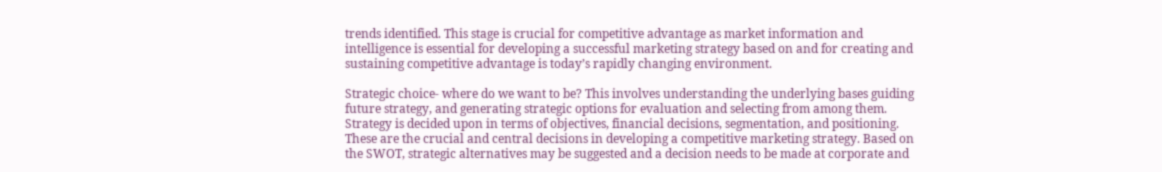trends identified. This stage is crucial for competitive advantage as market information and intelligence is essential for developing a successful marketing strategy based on and for creating and sustaining competitive advantage is today’s rapidly changing environment.

Strategic choice- where do we want to be? This involves understanding the underlying bases guiding future strategy, and generating strategic options for evaluation and selecting from among them. Strategy is decided upon in terms of objectives, financial decisions, segmentation, and positioning. These are the crucial and central decisions in developing a competitive marketing strategy. Based on the SWOT, strategic alternatives may be suggested and a decision needs to be made at corporate and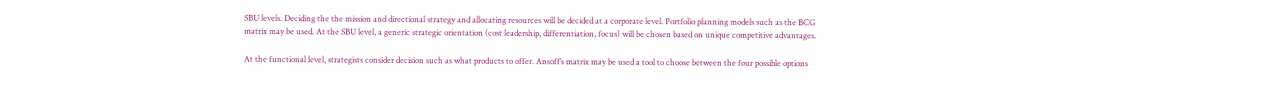SBU levels. Deciding the the mission and directional strategy and allocating resources will be decided at a corporate level. Portfolio planning models such as the BCG matrix may be used. At the SBU level, a generic strategic orientation (cost leadership, differentiation, focus) will be chosen based on unique competitive advantages.

At the functional level, strategists consider decision such as what products to offer. Ansoff’s matrix may be used a tool to choose between the four possible options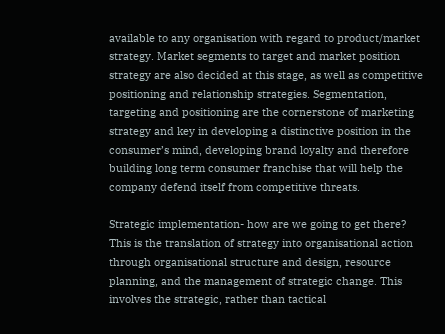available to any organisation with regard to product/market strategy. Market segments to target and market position strategy are also decided at this stage, as well as competitive positioning and relationship strategies. Segmentation, targeting and positioning are the cornerstone of marketing strategy and key in developing a distinctive position in the consumer’s mind, developing brand loyalty and therefore building long term consumer franchise that will help the company defend itself from competitive threats.

Strategic implementation- how are we going to get there? This is the translation of strategy into organisational action through organisational structure and design, resource planning, and the management of strategic change. This involves the strategic, rather than tactical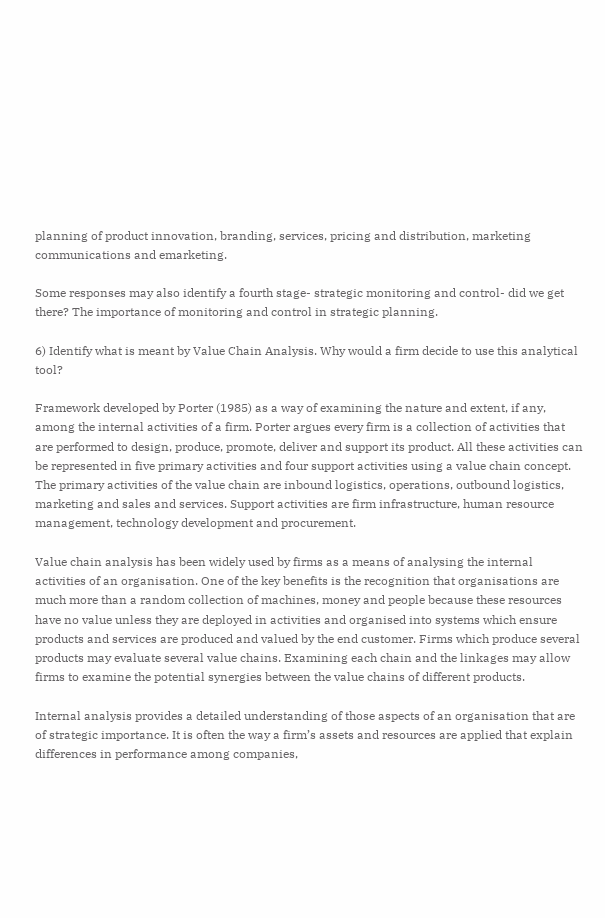planning of product innovation, branding, services, pricing and distribution, marketing communications and emarketing.

Some responses may also identify a fourth stage- strategic monitoring and control- did we get there? The importance of monitoring and control in strategic planning.

6) Identify what is meant by Value Chain Analysis. Why would a firm decide to use this analytical tool?

Framework developed by Porter (1985) as a way of examining the nature and extent, if any, among the internal activities of a firm. Porter argues every firm is a collection of activities that are performed to design, produce, promote, deliver and support its product. All these activities can be represented in five primary activities and four support activities using a value chain concept. The primary activities of the value chain are inbound logistics, operations, outbound logistics, marketing and sales and services. Support activities are firm infrastructure, human resource management, technology development and procurement.

Value chain analysis has been widely used by firms as a means of analysing the internal activities of an organisation. One of the key benefits is the recognition that organisations are much more than a random collection of machines, money and people because these resources have no value unless they are deployed in activities and organised into systems which ensure products and services are produced and valued by the end customer. Firms which produce several products may evaluate several value chains. Examining each chain and the linkages may allow firms to examine the potential synergies between the value chains of different products.

Internal analysis provides a detailed understanding of those aspects of an organisation that are of strategic importance. It is often the way a firm’s assets and resources are applied that explain differences in performance among companies,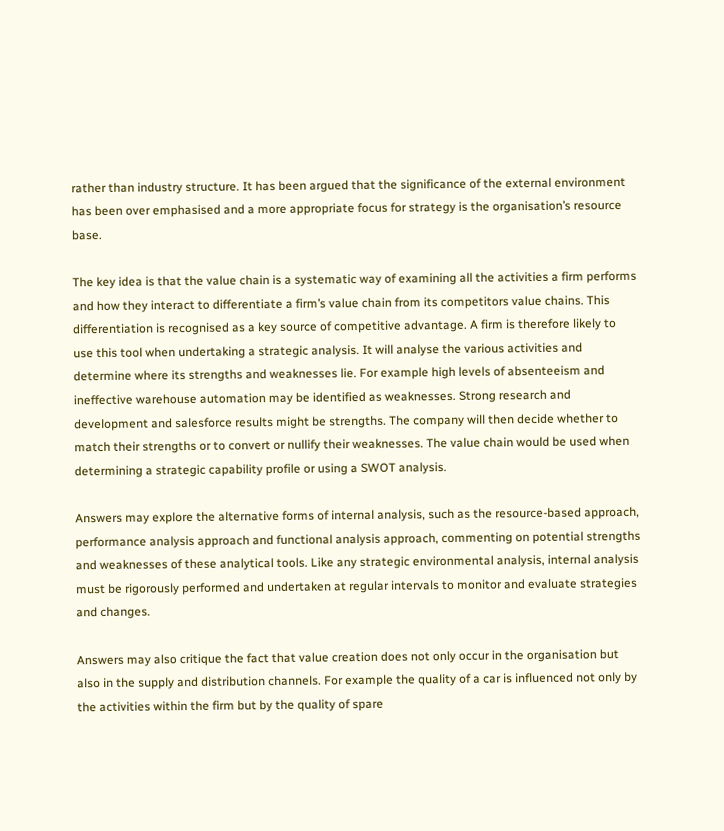rather than industry structure. It has been argued that the significance of the external environment has been over emphasised and a more appropriate focus for strategy is the organisation’s resource base.

The key idea is that the value chain is a systematic way of examining all the activities a firm performs and how they interact to differentiate a firm’s value chain from its competitors value chains. This differentiation is recognised as a key source of competitive advantage. A firm is therefore likely to use this tool when undertaking a strategic analysis. It will analyse the various activities and determine where its strengths and weaknesses lie. For example high levels of absenteeism and ineffective warehouse automation may be identified as weaknesses. Strong research and development and salesforce results might be strengths. The company will then decide whether to match their strengths or to convert or nullify their weaknesses. The value chain would be used when determining a strategic capability profile or using a SWOT analysis.

Answers may explore the alternative forms of internal analysis, such as the resource-based approach, performance analysis approach and functional analysis approach, commenting on potential strengths and weaknesses of these analytical tools. Like any strategic environmental analysis, internal analysis must be rigorously performed and undertaken at regular intervals to monitor and evaluate strategies and changes.

Answers may also critique the fact that value creation does not only occur in the organisation but also in the supply and distribution channels. For example the quality of a car is influenced not only by the activities within the firm but by the quality of spare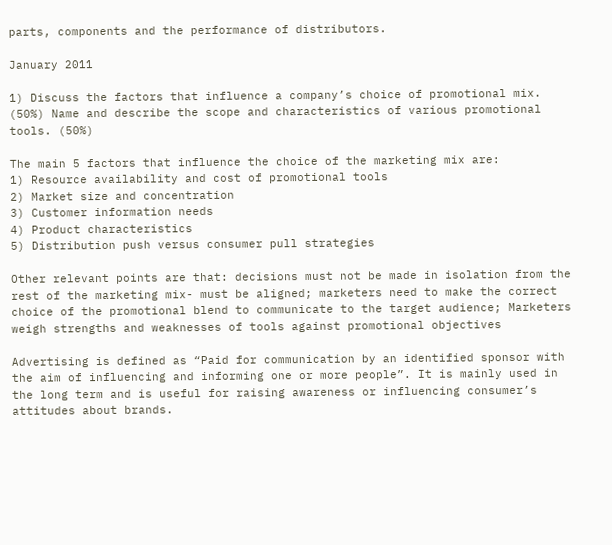parts, components and the performance of distributors.

January 2011

1) Discuss the factors that influence a company’s choice of promotional mix. (50%) Name and describe the scope and characteristics of various promotional tools. (50%)

The main 5 factors that influence the choice of the marketing mix are:
1) Resource availability and cost of promotional tools
2) Market size and concentration
3) Customer information needs
4) Product characteristics
5) Distribution push versus consumer pull strategies

Other relevant points are that: decisions must not be made in isolation from the rest of the marketing mix- must be aligned; marketers need to make the correct choice of the promotional blend to communicate to the target audience; Marketers weigh strengths and weaknesses of tools against promotional objectives

Advertising is defined as “Paid for communication by an identified sponsor with the aim of influencing and informing one or more people”. It is mainly used in the long term and is useful for raising awareness or influencing consumer’s attitudes about brands.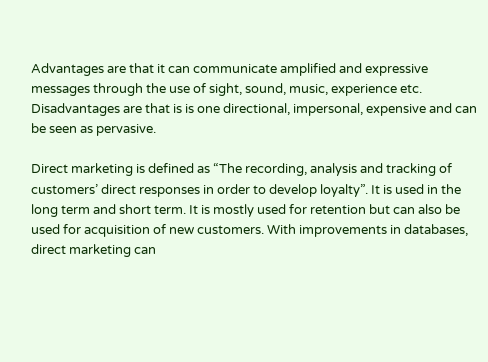Advantages are that it can communicate amplified and expressive messages through the use of sight, sound, music, experience etc. Disadvantages are that is is one directional, impersonal, expensive and can be seen as pervasive.

Direct marketing is defined as “The recording, analysis and tracking of customers’ direct responses in order to develop loyalty”. It is used in the long term and short term. It is mostly used for retention but can also be used for acquisition of new customers. With improvements in databases, direct marketing can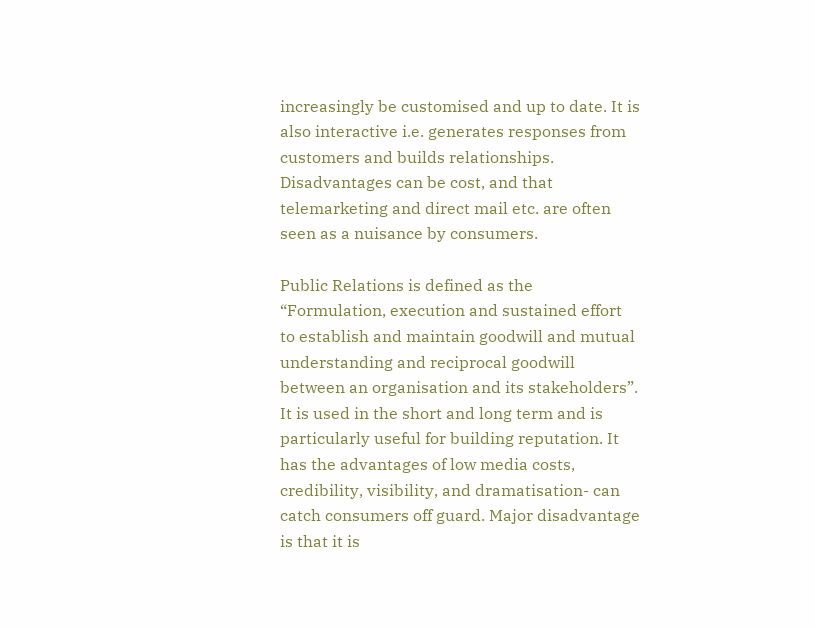increasingly be customised and up to date. It is also interactive i.e. generates responses from customers and builds relationships. Disadvantages can be cost, and that telemarketing and direct mail etc. are often seen as a nuisance by consumers.

Public Relations is defined as the “Formulation, execution and sustained effort to establish and maintain goodwill and mutual understanding and reciprocal goodwill between an organisation and its stakeholders”. It is used in the short and long term and is particularly useful for building reputation. It has the advantages of low media costs, credibility, visibility, and dramatisation- can catch consumers off guard. Major disadvantage is that it is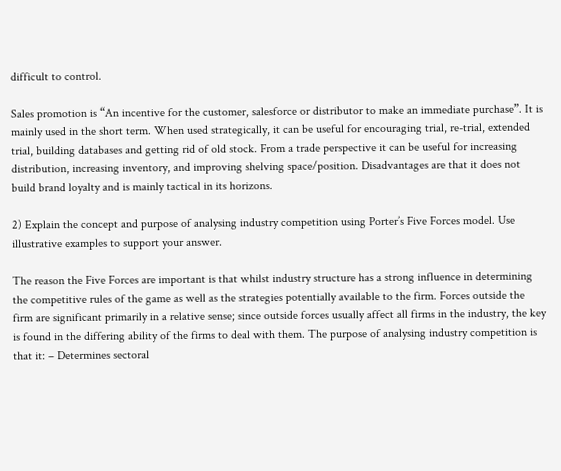difficult to control.

Sales promotion is “An incentive for the customer, salesforce or distributor to make an immediate purchase”. It is mainly used in the short term. When used strategically, it can be useful for encouraging trial, re-trial, extended trial, building databases and getting rid of old stock. From a trade perspective it can be useful for increasing distribution, increasing inventory, and improving shelving space/position. Disadvantages are that it does not build brand loyalty and is mainly tactical in its horizons.

2) Explain the concept and purpose of analysing industry competition using Porter’s Five Forces model. Use illustrative examples to support your answer.

The reason the Five Forces are important is that whilst industry structure has a strong influence in determining the competitive rules of the game as well as the strategies potentially available to the firm. Forces outside the firm are significant primarily in a relative sense; since outside forces usually affect all firms in the industry, the key is found in the differing ability of the firms to deal with them. The purpose of analysing industry competition is that it: – Determines sectoral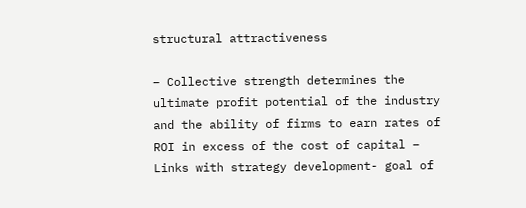structural attractiveness

– Collective strength determines the ultimate profit potential of the industry and the ability of firms to earn rates of ROI in excess of the cost of capital – Links with strategy development- goal of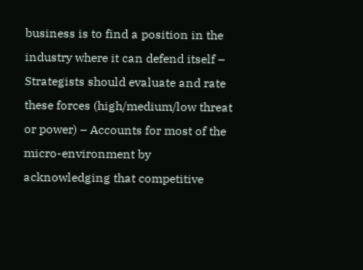business is to find a position in the industry where it can defend itself – Strategists should evaluate and rate these forces (high/medium/low threat or power) – Accounts for most of the micro-environment by acknowledging that competitive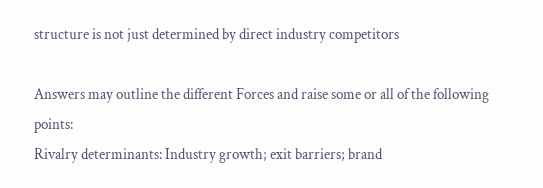structure is not just determined by direct industry competitors

Answers may outline the different Forces and raise some or all of the following points:
Rivalry determinants: Industry growth; exit barriers; brand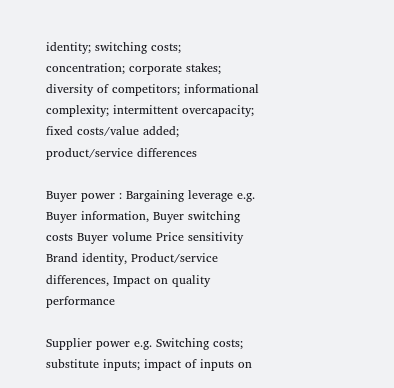identity; switching costs; concentration; corporate stakes; diversity of competitors; informational complexity; intermittent overcapacity; fixed costs/value added; product/service differences

Buyer power : Bargaining leverage e.g. Buyer information, Buyer switching costs Buyer volume Price sensitivity Brand identity, Product/service differences, Impact on quality performance

Supplier power e.g. Switching costs; substitute inputs; impact of inputs on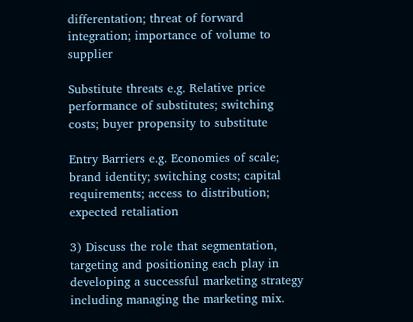differentation; threat of forward integration; importance of volume to supplier

Substitute threats e.g. Relative price performance of substitutes; switching costs; buyer propensity to substitute

Entry Barriers e.g. Economies of scale; brand identity; switching costs; capital requirements; access to distribution; expected retaliation

3) Discuss the role that segmentation, targeting and positioning each play in developing a successful marketing strategy including managing the marketing mix.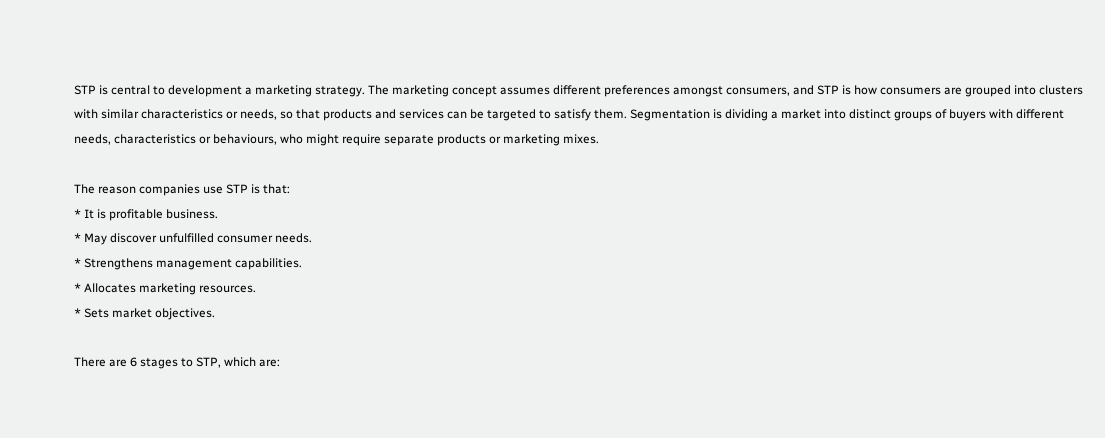STP is central to development a marketing strategy. The marketing concept assumes different preferences amongst consumers, and STP is how consumers are grouped into clusters with similar characteristics or needs, so that products and services can be targeted to satisfy them. Segmentation is dividing a market into distinct groups of buyers with different needs, characteristics or behaviours, who might require separate products or marketing mixes.

The reason companies use STP is that:
* It is profitable business.
* May discover unfulfilled consumer needs.
* Strengthens management capabilities.
* Allocates marketing resources.
* Sets market objectives.

There are 6 stages to STP, which are: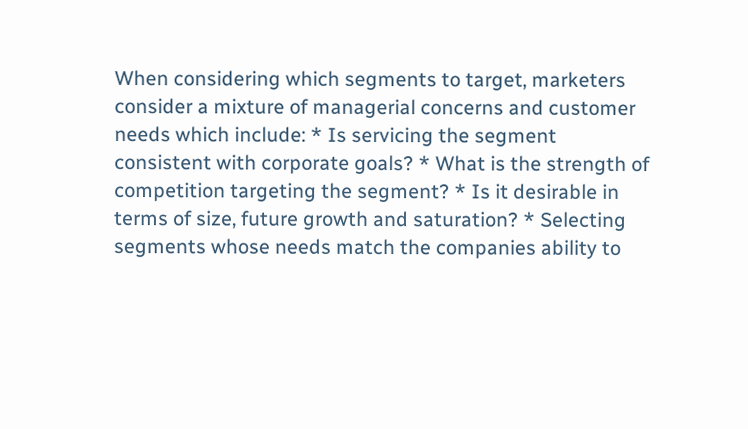When considering which segments to target, marketers consider a mixture of managerial concerns and customer needs which include: * Is servicing the segment consistent with corporate goals? * What is the strength of competition targeting the segment? * Is it desirable in terms of size, future growth and saturation? * Selecting segments whose needs match the companies ability to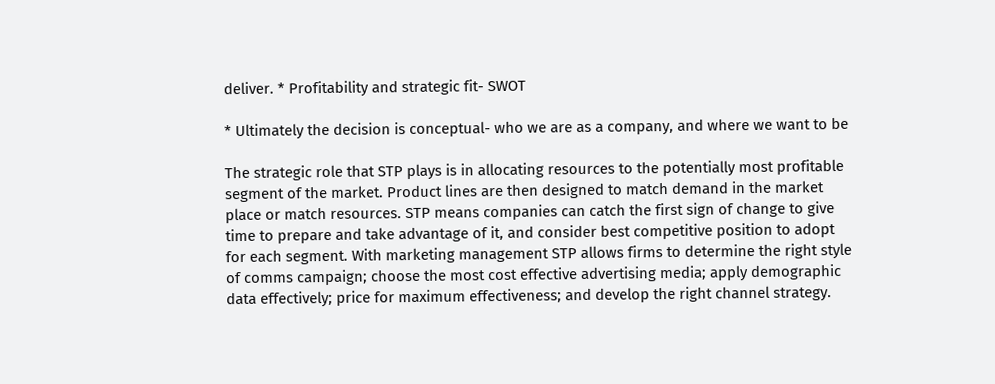deliver. * Profitability and strategic fit- SWOT

* Ultimately the decision is conceptual- who we are as a company, and where we want to be

The strategic role that STP plays is in allocating resources to the potentially most profitable segment of the market. Product lines are then designed to match demand in the market place or match resources. STP means companies can catch the first sign of change to give time to prepare and take advantage of it, and consider best competitive position to adopt for each segment. With marketing management STP allows firms to determine the right style of comms campaign; choose the most cost effective advertising media; apply demographic data effectively; price for maximum effectiveness; and develop the right channel strategy.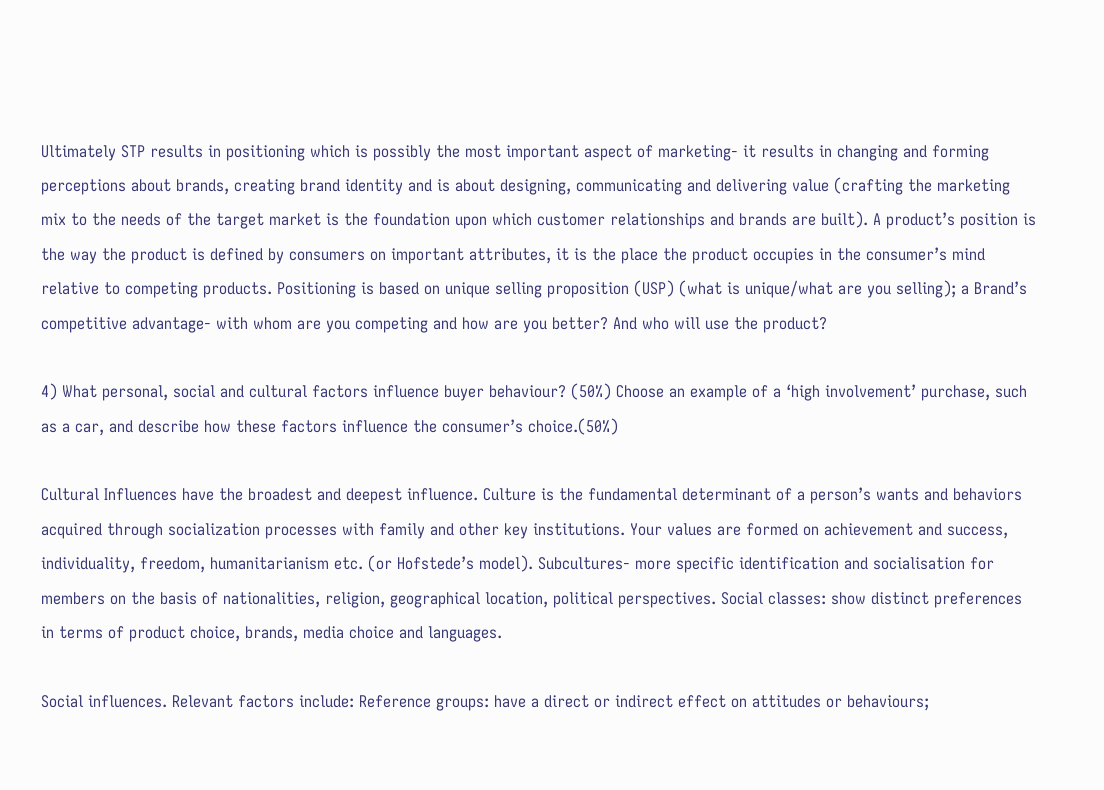Ultimately STP results in positioning which is possibly the most important aspect of marketing- it results in changing and forming perceptions about brands, creating brand identity and is about designing, communicating and delivering value (crafting the marketing mix to the needs of the target market is the foundation upon which customer relationships and brands are built). A product’s position is the way the product is defined by consumers on important attributes, it is the place the product occupies in the consumer’s mind relative to competing products. Positioning is based on unique selling proposition (USP) (what is unique/what are you selling); a Brand’s competitive advantage- with whom are you competing and how are you better? And who will use the product?

4) What personal, social and cultural factors influence buyer behaviour? (50%) Choose an example of a ‘high involvement’ purchase, such as a car, and describe how these factors influence the consumer’s choice.(50%)

Cultural Influences have the broadest and deepest influence. Culture is the fundamental determinant of a person’s wants and behaviors acquired through socialization processes with family and other key institutions. Your values are formed on achievement and success, individuality, freedom, humanitarianism etc. (or Hofstede’s model). Subcultures- more specific identification and socialisation for members on the basis of nationalities, religion, geographical location, political perspectives. Social classes: show distinct preferences in terms of product choice, brands, media choice and languages.

Social influences. Relevant factors include: Reference groups: have a direct or indirect effect on attitudes or behaviours;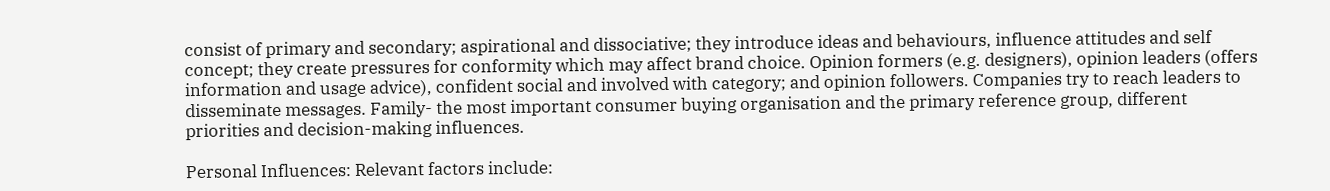consist of primary and secondary; aspirational and dissociative; they introduce ideas and behaviours, influence attitudes and self concept; they create pressures for conformity which may affect brand choice. Opinion formers (e.g. designers), opinion leaders (offers information and usage advice), confident social and involved with category; and opinion followers. Companies try to reach leaders to disseminate messages. Family- the most important consumer buying organisation and the primary reference group, different priorities and decision-making influences.

Personal Influences: Relevant factors include: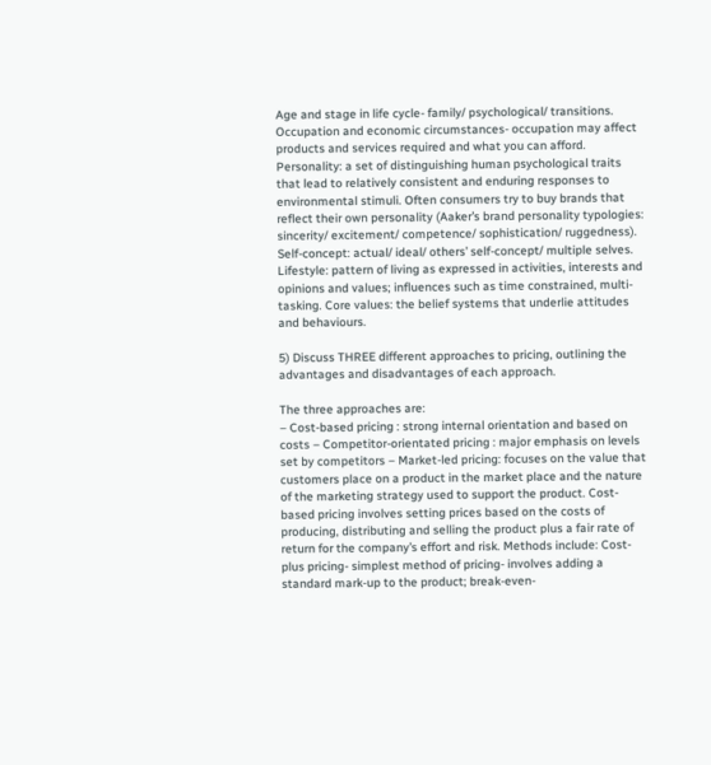Age and stage in life cycle- family/ psychological/ transitions. Occupation and economic circumstances- occupation may affect products and services required and what you can afford. Personality: a set of distinguishing human psychological traits that lead to relatively consistent and enduring responses to environmental stimuli. Often consumers try to buy brands that reflect their own personality (Aaker’s brand personality typologies: sincerity/ excitement/ competence/ sophistication/ ruggedness). Self-concept: actual/ ideal/ others’ self-concept/ multiple selves. Lifestyle: pattern of living as expressed in activities, interests and opinions and values; influences such as time constrained, multi-tasking. Core values: the belief systems that underlie attitudes and behaviours.

5) Discuss THREE different approaches to pricing, outlining the advantages and disadvantages of each approach.

The three approaches are:
– Cost-based pricing : strong internal orientation and based on costs – Competitor-orientated pricing : major emphasis on levels set by competitors – Market-led pricing: focuses on the value that customers place on a product in the market place and the nature of the marketing strategy used to support the product. Cost-based pricing involves setting prices based on the costs of producing, distributing and selling the product plus a fair rate of return for the company’s effort and risk. Methods include: Cost-plus pricing- simplest method of pricing- involves adding a standard mark-up to the product; break-even-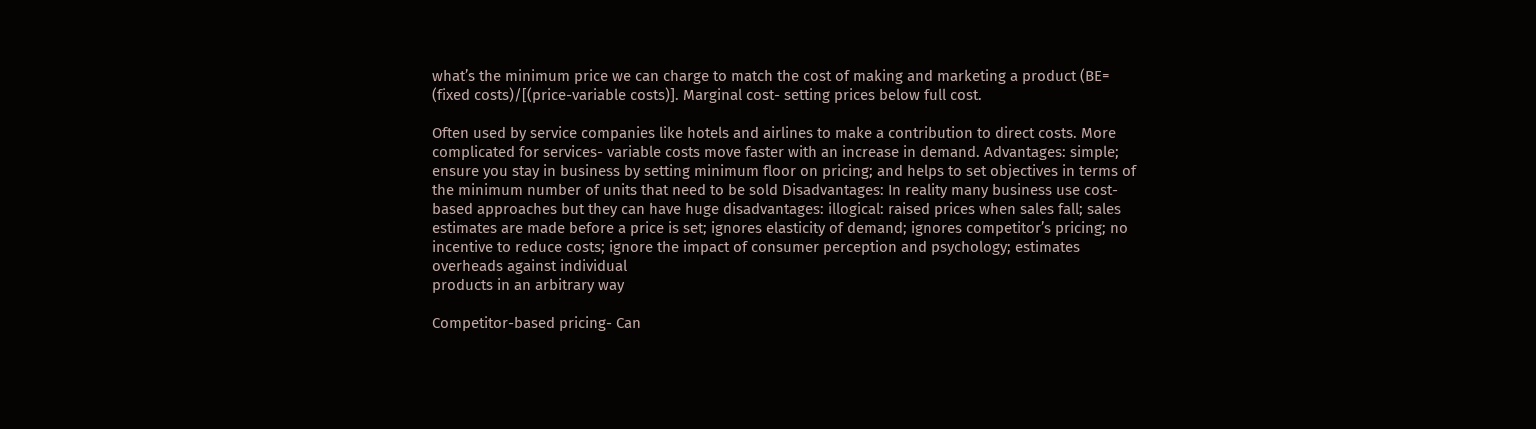what’s the minimum price we can charge to match the cost of making and marketing a product (BE= (fixed costs)/[(price-variable costs)]. Marginal cost- setting prices below full cost.

Often used by service companies like hotels and airlines to make a contribution to direct costs. More complicated for services- variable costs move faster with an increase in demand. Advantages: simple; ensure you stay in business by setting minimum floor on pricing; and helps to set objectives in terms of the minimum number of units that need to be sold Disadvantages: In reality many business use cost-based approaches but they can have huge disadvantages: illogical: raised prices when sales fall; sales estimates are made before a price is set; ignores elasticity of demand; ignores competitor’s pricing; no incentive to reduce costs; ignore the impact of consumer perception and psychology; estimates overheads against individual
products in an arbitrary way

Competitor-based pricing- Can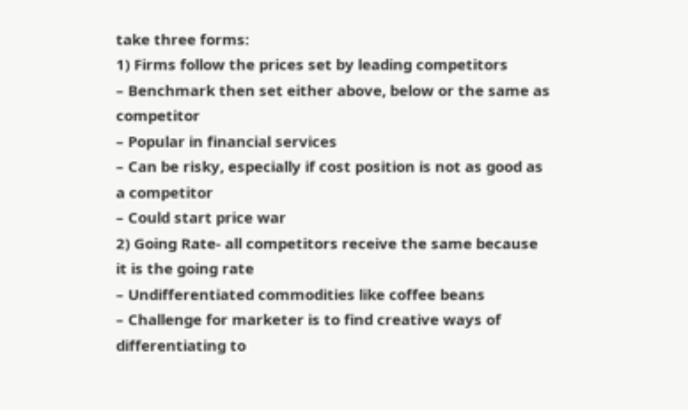take three forms:
1) Firms follow the prices set by leading competitors
– Benchmark then set either above, below or the same as competitor
– Popular in financial services
– Can be risky, especially if cost position is not as good as a competitor
– Could start price war
2) Going Rate- all competitors receive the same because it is the going rate
– Undifferentiated commodities like coffee beans
– Challenge for marketer is to find creative ways of differentiating to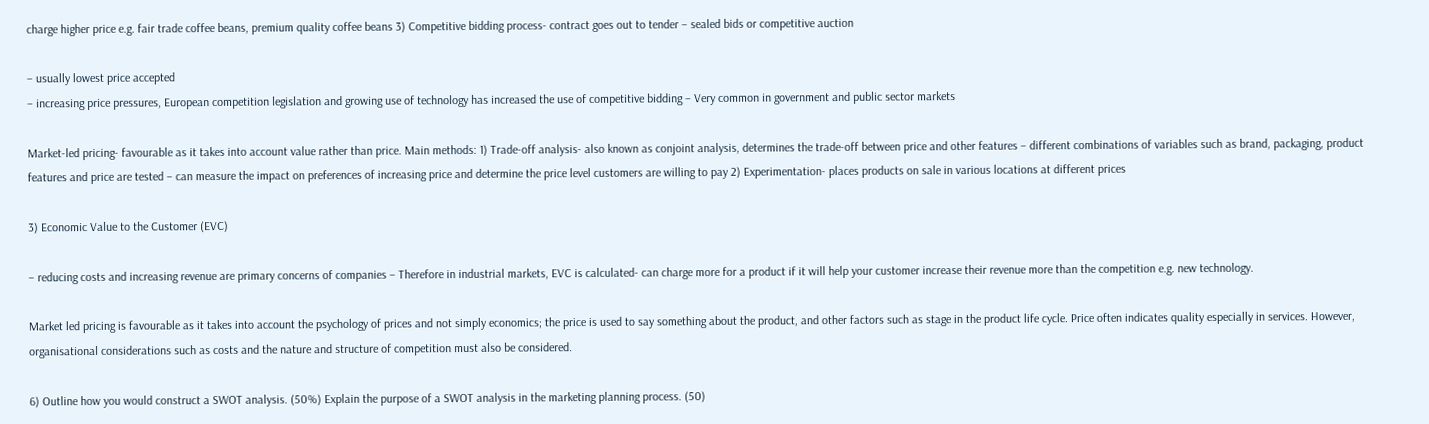charge higher price e.g. fair trade coffee beans, premium quality coffee beans 3) Competitive bidding process- contract goes out to tender – sealed bids or competitive auction

– usually lowest price accepted
– increasing price pressures, European competition legislation and growing use of technology has increased the use of competitive bidding – Very common in government and public sector markets

Market-led pricing- favourable as it takes into account value rather than price. Main methods: 1) Trade-off analysis- also known as conjoint analysis, determines the trade-off between price and other features – different combinations of variables such as brand, packaging, product features and price are tested – can measure the impact on preferences of increasing price and determine the price level customers are willing to pay 2) Experimentation- places products on sale in various locations at different prices

3) Economic Value to the Customer (EVC)

– reducing costs and increasing revenue are primary concerns of companies – Therefore in industrial markets, EVC is calculated- can charge more for a product if it will help your customer increase their revenue more than the competition e.g. new technology.

Market led pricing is favourable as it takes into account the psychology of prices and not simply economics; the price is used to say something about the product, and other factors such as stage in the product life cycle. Price often indicates quality especially in services. However, organisational considerations such as costs and the nature and structure of competition must also be considered.

6) Outline how you would construct a SWOT analysis. (50%) Explain the purpose of a SWOT analysis in the marketing planning process. (50)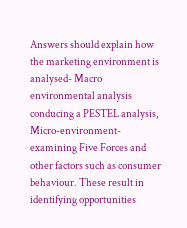Answers should explain how the marketing environment is analysed- Macro environmental analysis conducing a PESTEL analysis, Micro-environment- examining Five Forces and other factors such as consumer behaviour. These result in identifying opportunities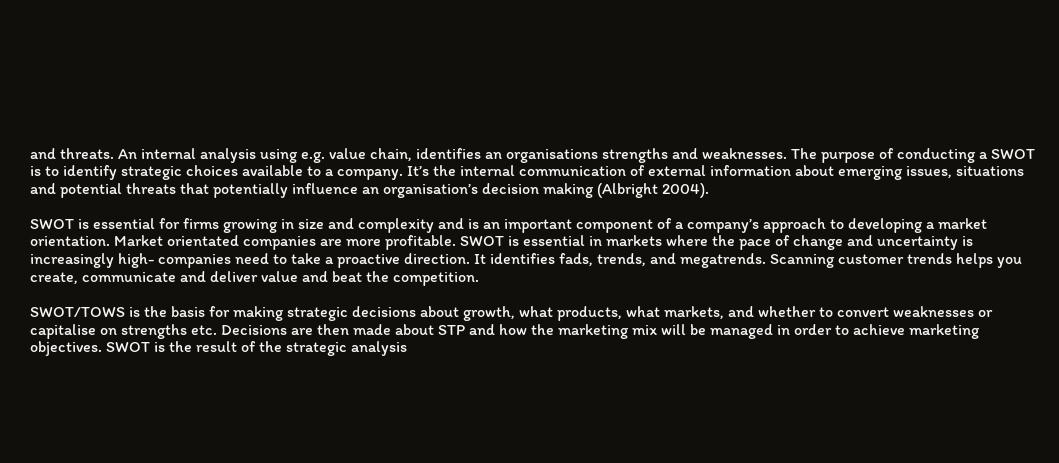and threats. An internal analysis using e.g. value chain, identifies an organisations strengths and weaknesses. The purpose of conducting a SWOT is to identify strategic choices available to a company. It’s the internal communication of external information about emerging issues, situations and potential threats that potentially influence an organisation’s decision making (Albright 2004).

SWOT is essential for firms growing in size and complexity and is an important component of a company’s approach to developing a market orientation. Market orientated companies are more profitable. SWOT is essential in markets where the pace of change and uncertainty is increasingly high- companies need to take a proactive direction. It identifies fads, trends, and megatrends. Scanning customer trends helps you create, communicate and deliver value and beat the competition.

SWOT/TOWS is the basis for making strategic decisions about growth, what products, what markets, and whether to convert weaknesses or capitalise on strengths etc. Decisions are then made about STP and how the marketing mix will be managed in order to achieve marketing objectives. SWOT is the result of the strategic analysis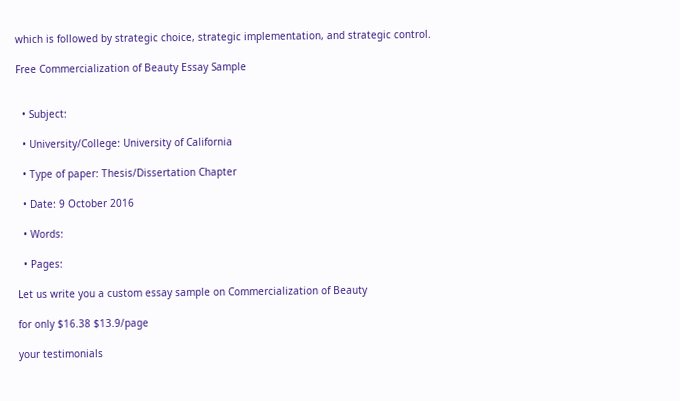which is followed by strategic choice, strategic implementation, and strategic control.

Free Commercialization of Beauty Essay Sample


  • Subject:

  • University/College: University of California

  • Type of paper: Thesis/Dissertation Chapter

  • Date: 9 October 2016

  • Words:

  • Pages:

Let us write you a custom essay sample on Commercialization of Beauty

for only $16.38 $13.9/page

your testimonials